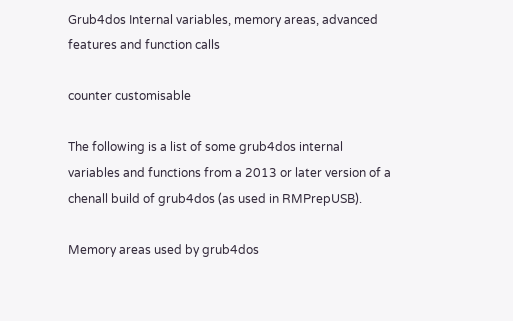Grub4dos Internal variables, memory areas, advanced features and function calls

counter customisable

The following is a list of some grub4dos internal variables and functions from a 2013 or later version of a chenall build of grub4dos (as used in RMPrepUSB).

Memory areas used by grub4dos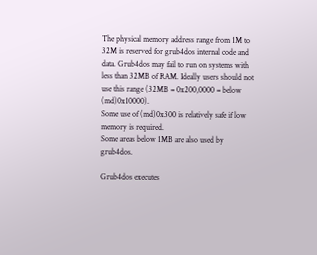The physical memory address range from 1M to 32M is reserved for grub4dos internal code and data. Grub4dos may fail to run on systems with less than 32MB of RAM. Ideally users should not use this range (32MB = 0x200,0000 = below (md)0x10000).
Some use of (md)0x300 is relatively safe if low memory is required.
Some areas below 1MB are also used by grub4dos.

Grub4dos executes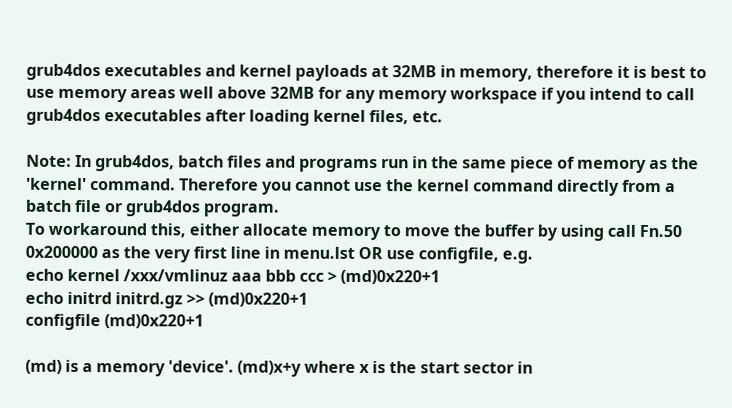grub4dos executables and kernel payloads at 32MB in memory, therefore it is best to use memory areas well above 32MB for any memory workspace if you intend to call grub4dos executables after loading kernel files, etc.

Note: In grub4dos, batch files and programs run in the same piece of memory as the 'kernel' command. Therefore you cannot use the kernel command directly from a batch file or grub4dos program.
To workaround this, either allocate memory to move the buffer by using call Fn.50 0x200000 as the very first line in menu.lst OR use configfile, e.g.
echo kernel /xxx/vmlinuz aaa bbb ccc > (md)0x220+1
echo initrd initrd.gz >> (md)0x220+1
configfile (md)0x220+1

(md) is a memory 'device'. (md)x+y where x is the start sector in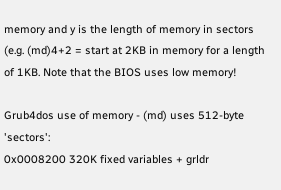memory and y is the length of memory in sectors (e.g. (md)4+2 = start at 2KB in memory for a length of 1KB. Note that the BIOS uses low memory!

Grub4dos use of memory - (md) uses 512-byte 'sectors':
0x0008200 320K fixed variables + grldr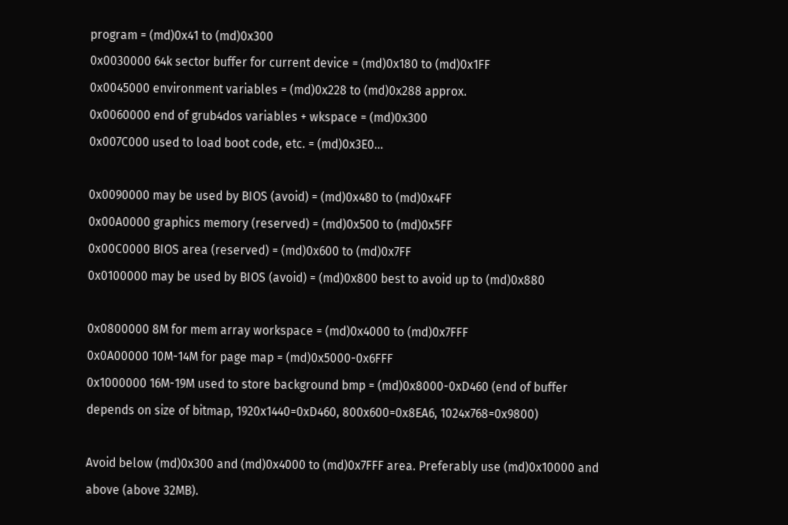program = (md)0x41 to (md)0x300
0x0030000 64k sector buffer for current device = (md)0x180 to (md)0x1FF
0x0045000 environment variables = (md)0x228 to (md)0x288 approx.
0x0060000 end of grub4dos variables + wkspace = (md)0x300
0x007C000 used to load boot code, etc. = (md)0x3E0...

0x0090000 may be used by BIOS (avoid) = (md)0x480 to (md)0x4FF
0x00A0000 graphics memory (reserved) = (md)0x500 to (md)0x5FF
0x00C0000 BIOS area (reserved) = (md)0x600 to (md)0x7FF
0x0100000 may be used by BIOS (avoid) = (md)0x800 best to avoid up to (md)0x880

0x0800000 8M for mem array workspace = (md)0x4000 to (md)0x7FFF
0x0A00000 10M-14M for page map = (md)0x5000-0x6FFF
0x1000000 16M-19M used to store background bmp = (md)0x8000-0xD460 (end of buffer depends on size of bitmap, 1920x1440=0xD460, 800x600=0x8EA6, 1024x768=0x9800)

Avoid below (md)0x300 and (md)0x4000 to (md)0x7FFF area. Preferably use (md)0x10000 and above (above 32MB).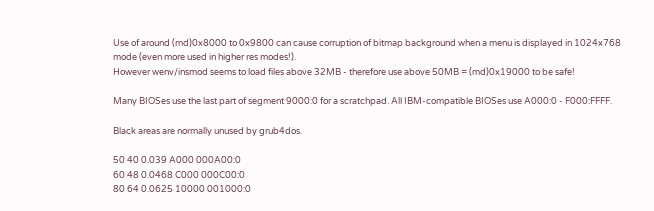Use of around (md)0x8000 to 0x9800 can cause corruption of bitmap background when a menu is displayed in 1024x768 mode (even more used in higher res modes!).
However wenv/insmod seems to load files above 32MB - therefore use above 50MB = (md)0x19000 to be safe!

Many BIOSes use the last part of segment 9000:0 for a scratchpad. All IBM-compatible BIOSes use A000:0 - F000:FFFF.

Black areas are normally unused by grub4dos.

50 40 0.039 A000 000A00:0
60 48 0.0468 C000 000C00:0
80 64 0.0625 10000 001000:0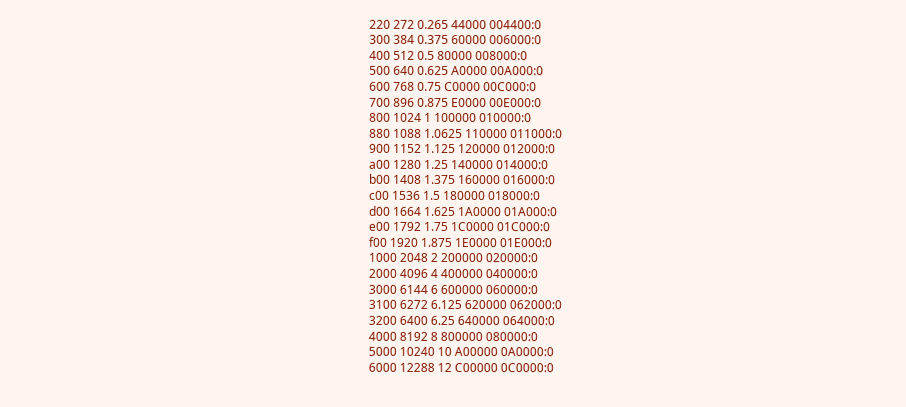220 272 0.265 44000 004400:0
300 384 0.375 60000 006000:0
400 512 0.5 80000 008000:0
500 640 0.625 A0000 00A000:0
600 768 0.75 C0000 00C000:0
700 896 0.875 E0000 00E000:0
800 1024 1 100000 010000:0
880 1088 1.0625 110000 011000:0
900 1152 1.125 120000 012000:0
a00 1280 1.25 140000 014000:0
b00 1408 1.375 160000 016000:0
c00 1536 1.5 180000 018000:0
d00 1664 1.625 1A0000 01A000:0
e00 1792 1.75 1C0000 01C000:0
f00 1920 1.875 1E0000 01E000:0
1000 2048 2 200000 020000:0
2000 4096 4 400000 040000:0
3000 6144 6 600000 060000:0
3100 6272 6.125 620000 062000:0
3200 6400 6.25 640000 064000:0
4000 8192 8 800000 080000:0
5000 10240 10 A00000 0A0000:0
6000 12288 12 C00000 0C0000:0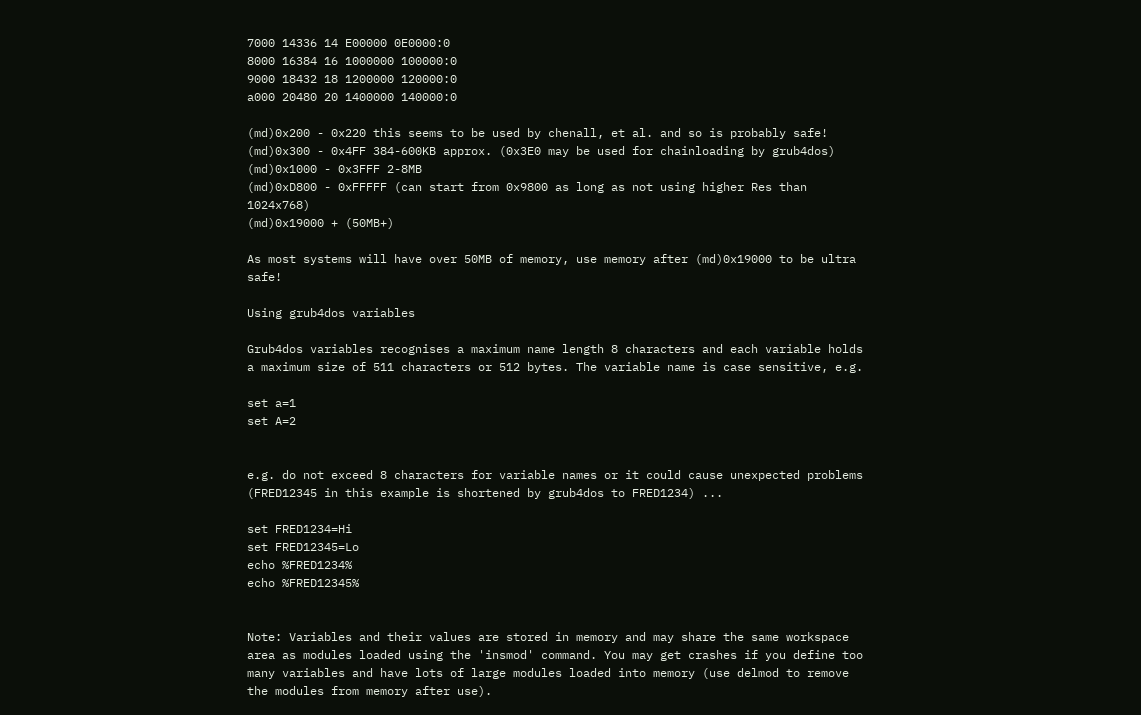7000 14336 14 E00000 0E0000:0
8000 16384 16 1000000 100000:0
9000 18432 18 1200000 120000:0
a000 20480 20 1400000 140000:0

(md)0x200 - 0x220 this seems to be used by chenall, et al. and so is probably safe!
(md)0x300 - 0x4FF 384-600KB approx. (0x3E0 may be used for chainloading by grub4dos)
(md)0x1000 - 0x3FFF 2-8MB
(md)0xD800 - 0xFFFFF (can start from 0x9800 as long as not using higher Res than 1024x768)
(md)0x19000 + (50MB+)

As most systems will have over 50MB of memory, use memory after (md)0x19000 to be ultra safe!

Using grub4dos variables

Grub4dos variables recognises a maximum name length 8 characters and each variable holds a maximum size of 511 characters or 512 bytes. The variable name is case sensitive, e.g.

set a=1
set A=2


e.g. do not exceed 8 characters for variable names or it could cause unexpected problems (FRED12345 in this example is shortened by grub4dos to FRED1234) ...

set FRED1234=Hi
set FRED12345=Lo
echo %FRED1234%
echo %FRED12345%


Note: Variables and their values are stored in memory and may share the same workspace area as modules loaded using the 'insmod' command. You may get crashes if you define too many variables and have lots of large modules loaded into memory (use delmod to remove the modules from memory after use).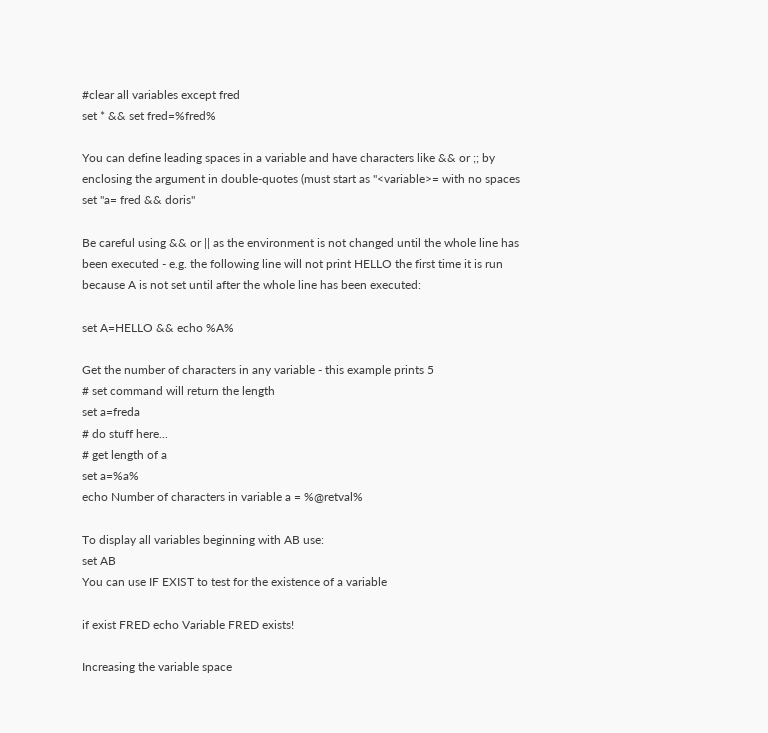#clear all variables except fred
set * && set fred=%fred%

You can define leading spaces in a variable and have characters like && or ;; by enclosing the argument in double-quotes (must start as "<variable>= with no spaces
set "a= fred && doris"

Be careful using && or || as the environment is not changed until the whole line has been executed - e.g. the following line will not print HELLO the first time it is run because A is not set until after the whole line has been executed:

set A=HELLO && echo %A%

Get the number of characters in any variable - this example prints 5
# set command will return the length
set a=freda
# do stuff here...
# get length of a
set a=%a%
echo Number of characters in variable a = %@retval%

To display all variables beginning with AB use:
set AB
You can use IF EXIST to test for the existence of a variable

if exist FRED echo Variable FRED exists!

Increasing the variable space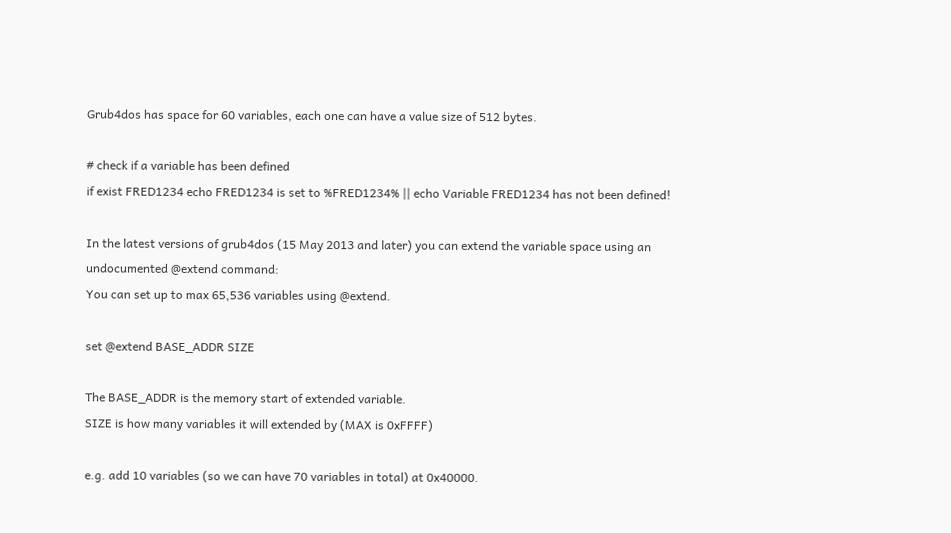Grub4dos has space for 60 variables, each one can have a value size of 512 bytes.

# check if a variable has been defined
if exist FRED1234 echo FRED1234 is set to %FRED1234% || echo Variable FRED1234 has not been defined!

In the latest versions of grub4dos (15 May 2013 and later) you can extend the variable space using an undocumented @extend command:
You can set up to max 65,536 variables using @extend.

set @extend BASE_ADDR SIZE

The BASE_ADDR is the memory start of extended variable.
SIZE is how many variables it will extended by (MAX is 0xFFFF)

e.g. add 10 variables (so we can have 70 variables in total) at 0x40000.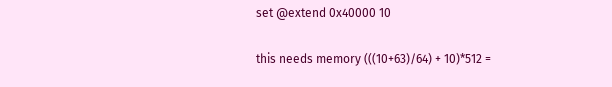set @extend 0x40000 10

this needs memory (((10+63)/64) + 10)*512 =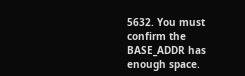5632. You must confirm the BASE_ADDR has enough space.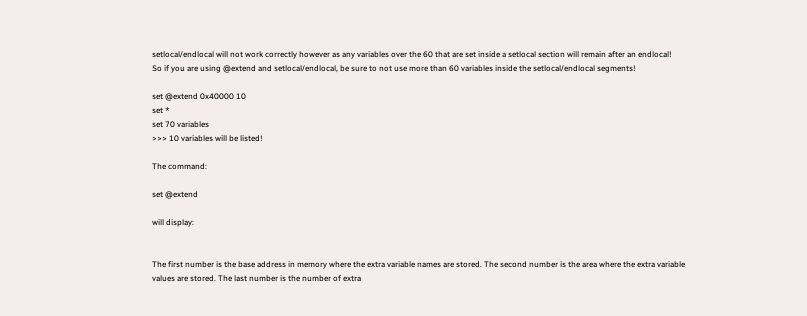setlocal/endlocal will not work correctly however as any variables over the 60 that are set inside a setlocal section will remain after an endlocal!
So if you are using @extend and setlocal/endlocal, be sure to not use more than 60 variables inside the setlocal/endlocal segments!

set @extend 0x40000 10
set *
set 70 variables
>>> 10 variables will be listed!

The command:

set @extend

will display:


The first number is the base address in memory where the extra variable names are stored. The second number is the area where the extra variable values are stored. The last number is the number of extra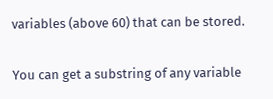variables (above 60) that can be stored.


You can get a substring of any variable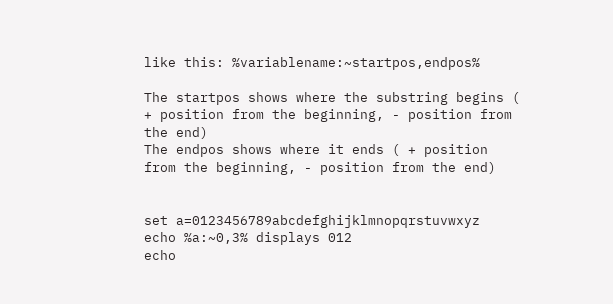like this: %variablename:~startpos,endpos%

The startpos shows where the substring begins ( + position from the beginning, - position from the end)
The endpos shows where it ends ( + position from the beginning, - position from the end)


set a=0123456789abcdefghijklmnopqrstuvwxyz
echo %a:~0,3% displays 012
echo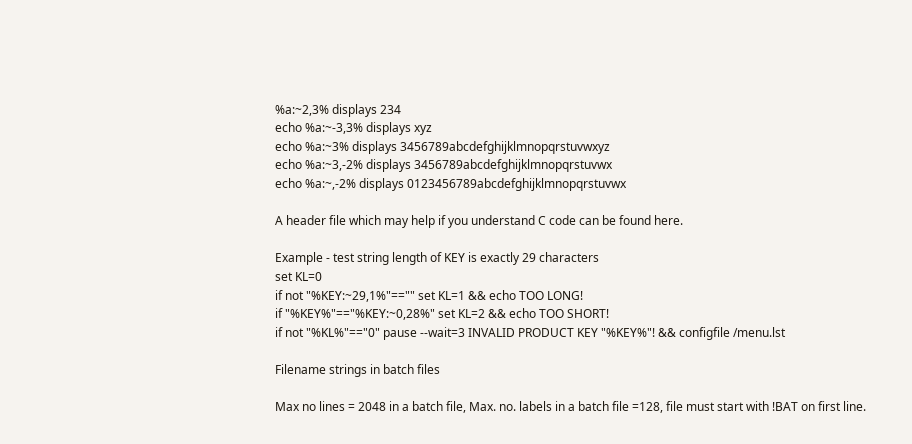%a:~2,3% displays 234
echo %a:~-3,3% displays xyz
echo %a:~3% displays 3456789abcdefghijklmnopqrstuvwxyz
echo %a:~3,-2% displays 3456789abcdefghijklmnopqrstuvwx
echo %a:~,-2% displays 0123456789abcdefghijklmnopqrstuvwx

A header file which may help if you understand C code can be found here.

Example - test string length of KEY is exactly 29 characters
set KL=0
if not "%KEY:~29,1%"=="" set KL=1 && echo TOO LONG!
if "%KEY%"=="%KEY:~0,28%" set KL=2 && echo TOO SHORT!
if not "%KL%"=="0" pause --wait=3 INVALID PRODUCT KEY "%KEY%"! && configfile /menu.lst

Filename strings in batch files

Max no lines = 2048 in a batch file, Max. no. labels in a batch file =128, file must start with !BAT on first line.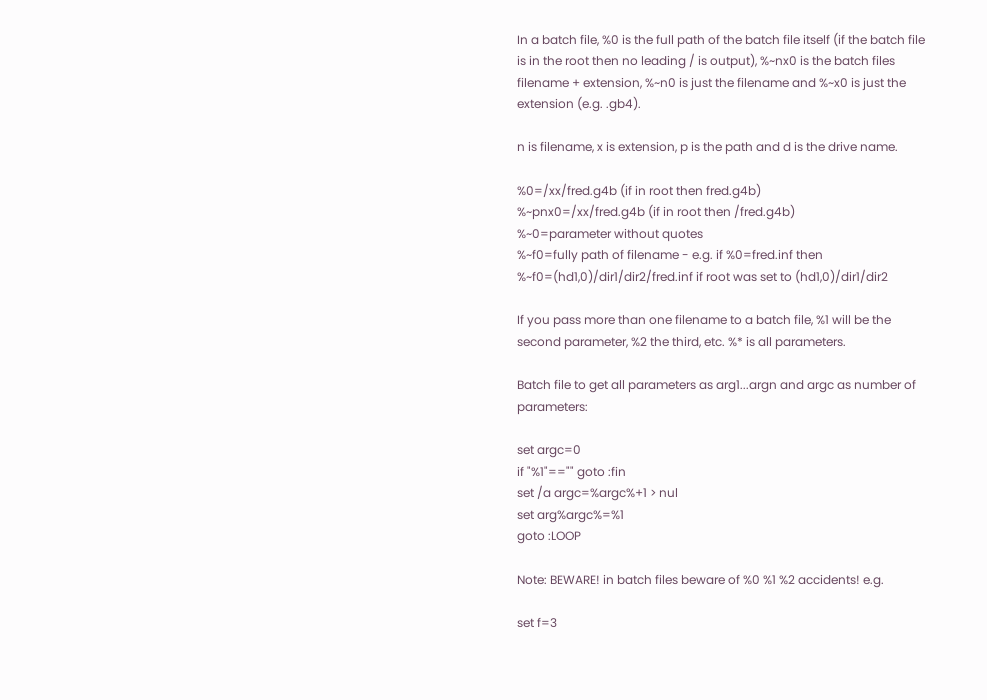In a batch file, %0 is the full path of the batch file itself (if the batch file is in the root then no leading / is output), %~nx0 is the batch files filename + extension, %~n0 is just the filename and %~x0 is just the extension (e.g. .gb4).

n is filename, x is extension, p is the path and d is the drive name.

%0=/xx/fred.g4b (if in root then fred.g4b)
%~pnx0=/xx/fred.g4b (if in root then /fred.g4b)
%~0=parameter without quotes
%~f0=fully path of filename - e.g. if %0=fred.inf then %~f0=(hd1,0)/dir1/dir2/fred.inf if root was set to (hd1,0)/dir1/dir2

If you pass more than one filename to a batch file, %1 will be the second parameter, %2 the third, etc. %* is all parameters.

Batch file to get all parameters as arg1...argn and argc as number of parameters:

set argc=0
if "%1"=="" goto :fin
set /a argc=%argc%+1 > nul
set arg%argc%=%1
goto :LOOP

Note: BEWARE! in batch files beware of %0 %1 %2 accidents! e.g.

set f=3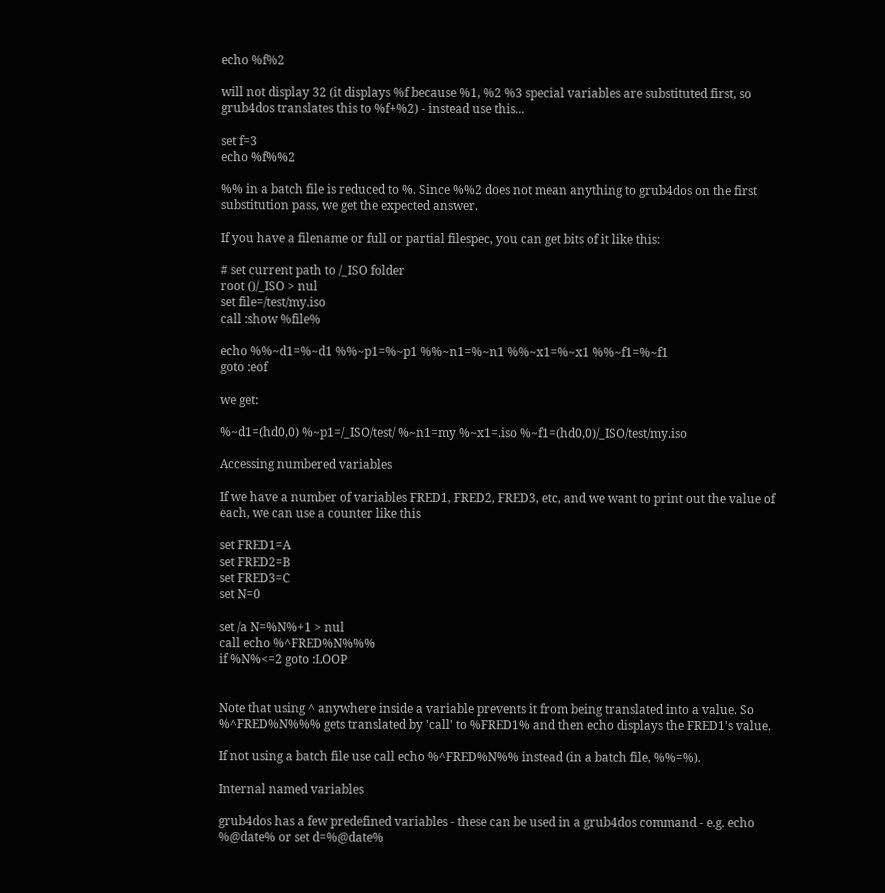echo %f%2

will not display 32 (it displays %f because %1, %2 %3 special variables are substituted first, so grub4dos translates this to %f+%2) - instead use this...

set f=3
echo %f%%2

%% in a batch file is reduced to %. Since %%2 does not mean anything to grub4dos on the first substitution pass, we get the expected answer.

If you have a filename or full or partial filespec, you can get bits of it like this:

# set current path to /_ISO folder
root ()/_ISO > nul
set file=/test/my.iso
call :show %file%

echo %%~d1=%~d1 %%~p1=%~p1 %%~n1=%~n1 %%~x1=%~x1 %%~f1=%~f1
goto :eof

we get:

%~d1=(hd0,0) %~p1=/_ISO/test/ %~n1=my %~x1=.iso %~f1=(hd0,0)/_ISO/test/my.iso

Accessing numbered variables

If we have a number of variables FRED1, FRED2, FRED3, etc, and we want to print out the value of each, we can use a counter like this

set FRED1=A
set FRED2=B
set FRED3=C
set N=0

set /a N=%N%+1 > nul
call echo %^FRED%N%%%
if %N%<=2 goto :LOOP


Note that using ^ anywhere inside a variable prevents it from being translated into a value. So %^FRED%N%%% gets translated by 'call' to %FRED1% and then echo displays the FRED1's value.

If not using a batch file use call echo %^FRED%N%% instead (in a batch file, %%=%).

Internal named variables

grub4dos has a few predefined variables - these can be used in a grub4dos command - e.g. echo %@date% or set d=%@date%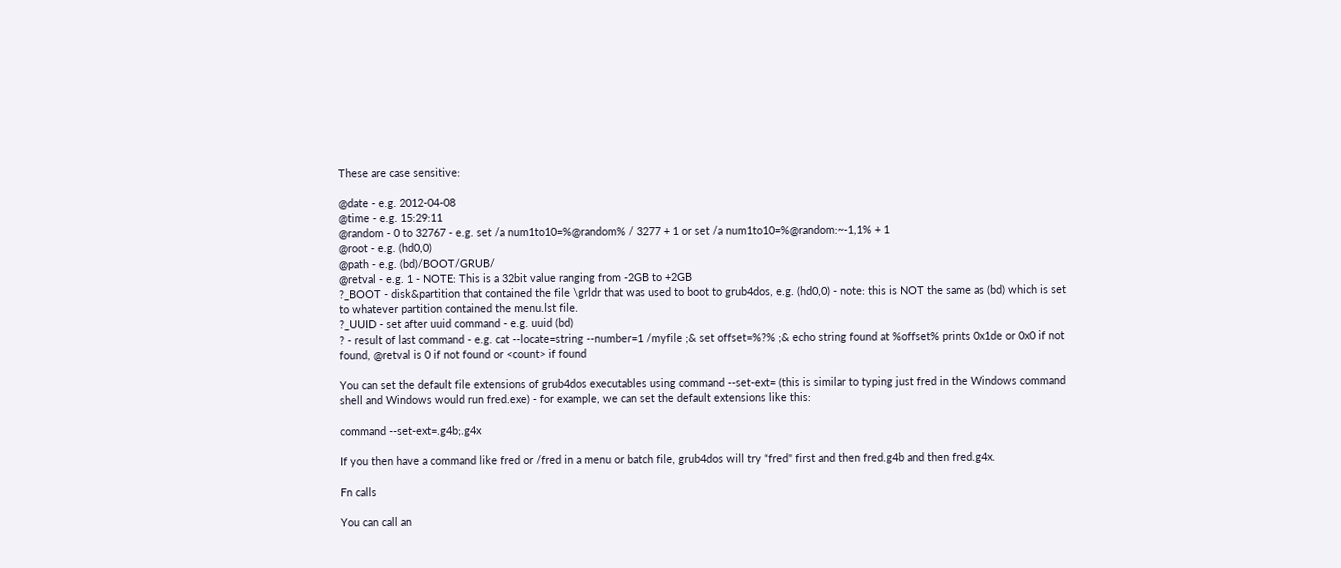These are case sensitive:

@date - e.g. 2012-04-08
@time - e.g. 15:29:11
@random - 0 to 32767 - e.g. set /a num1to10=%@random% / 3277 + 1 or set /a num1to10=%@random:~-1,1% + 1
@root - e.g. (hd0,0)
@path - e.g. (bd)/BOOT/GRUB/
@retval - e.g. 1 - NOTE: This is a 32bit value ranging from -2GB to +2GB
?_BOOT - disk&partition that contained the file \grldr that was used to boot to grub4dos, e.g. (hd0,0) - note: this is NOT the same as (bd) which is set to whatever partition contained the menu.lst file.
?_UUID - set after uuid command - e.g. uuid (bd)
? - result of last command - e.g. cat --locate=string --number=1 /myfile ;& set offset=%?% ;& echo string found at %offset% prints 0x1de or 0x0 if not found, @retval is 0 if not found or <count> if found

You can set the default file extensions of grub4dos executables using command --set-ext= (this is similar to typing just fred in the Windows command shell and Windows would run fred.exe) - for example, we can set the default extensions like this:

command --set-ext=.g4b;.g4x

If you then have a command like fred or /fred in a menu or batch file, grub4dos will try “fred" first and then fred.g4b and then fred.g4x.

Fn calls

You can call an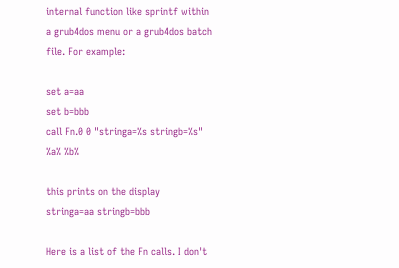internal function like sprintf within a grub4dos menu or a grub4dos batch file. For example:

set a=aa
set b=bbb
call Fn.0 0 "stringa=%s stringb=%s" %a% %b%

this prints on the display
stringa=aa stringb=bbb

Here is a list of the Fn calls. I don't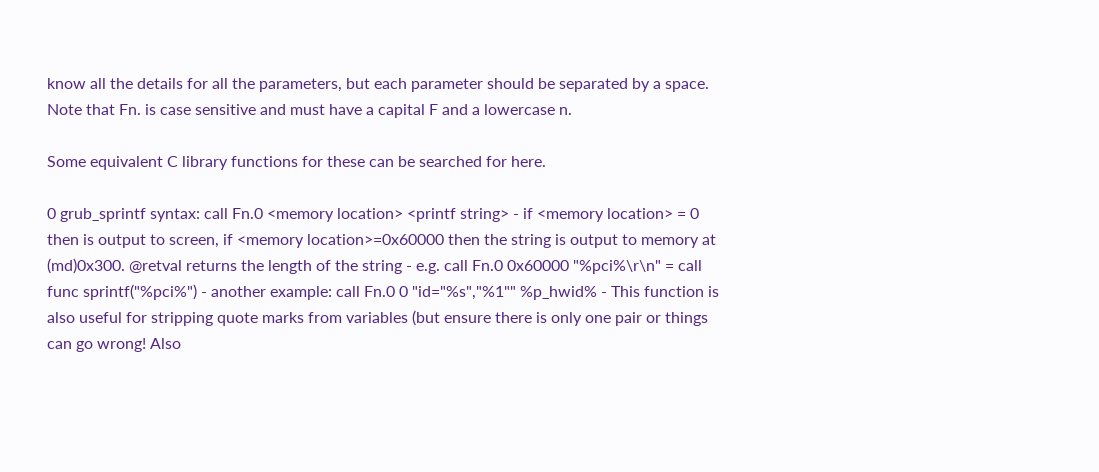know all the details for all the parameters, but each parameter should be separated by a space.
Note that Fn. is case sensitive and must have a capital F and a lowercase n.

Some equivalent C library functions for these can be searched for here.

0 grub_sprintf syntax: call Fn.0 <memory location> <printf string> - if <memory location> = 0 then is output to screen, if <memory location>=0x60000 then the string is output to memory at (md)0x300. @retval returns the length of the string - e.g. call Fn.0 0x60000 "%pci%\r\n" = call func sprintf("%pci%") - another example: call Fn.0 0 "id="%s","%1"" %p_hwid% - This function is also useful for stripping quote marks from variables (but ensure there is only one pair or things can go wrong! Also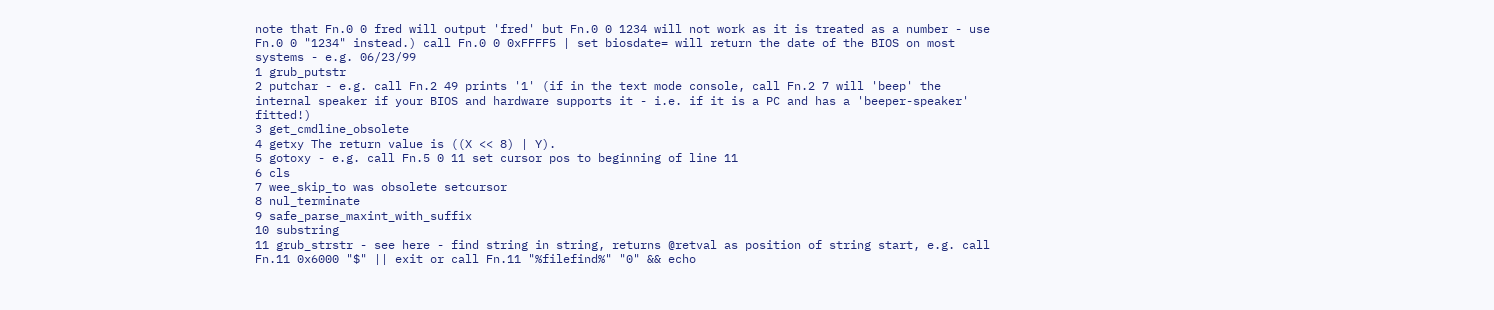note that Fn.0 0 fred will output 'fred' but Fn.0 0 1234 will not work as it is treated as a number - use Fn.0 0 "1234" instead.) call Fn.0 0 0xFFFF5 | set biosdate= will return the date of the BIOS on most systems - e.g. 06/23/99
1 grub_putstr
2 putchar - e.g. call Fn.2 49 prints '1' (if in the text mode console, call Fn.2 7 will 'beep' the internal speaker if your BIOS and hardware supports it - i.e. if it is a PC and has a 'beeper-speaker' fitted!)
3 get_cmdline_obsolete
4 getxy The return value is ((X << 8) | Y).
5 gotoxy - e.g. call Fn.5 0 11 set cursor pos to beginning of line 11
6 cls
7 wee_skip_to was obsolete setcursor
8 nul_terminate
9 safe_parse_maxint_with_suffix
10 substring
11 grub_strstr - see here - find string in string, returns @retval as position of string start, e.g. call Fn.11 0x6000 "$" || exit or call Fn.11 "%filefind%" "0" && echo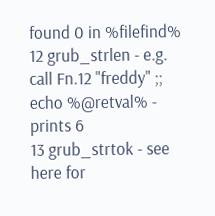found 0 in %filefind%
12 grub_strlen - e.g. call Fn.12 "freddy" ;; echo %@retval% - prints 6
13 grub_strtok - see here for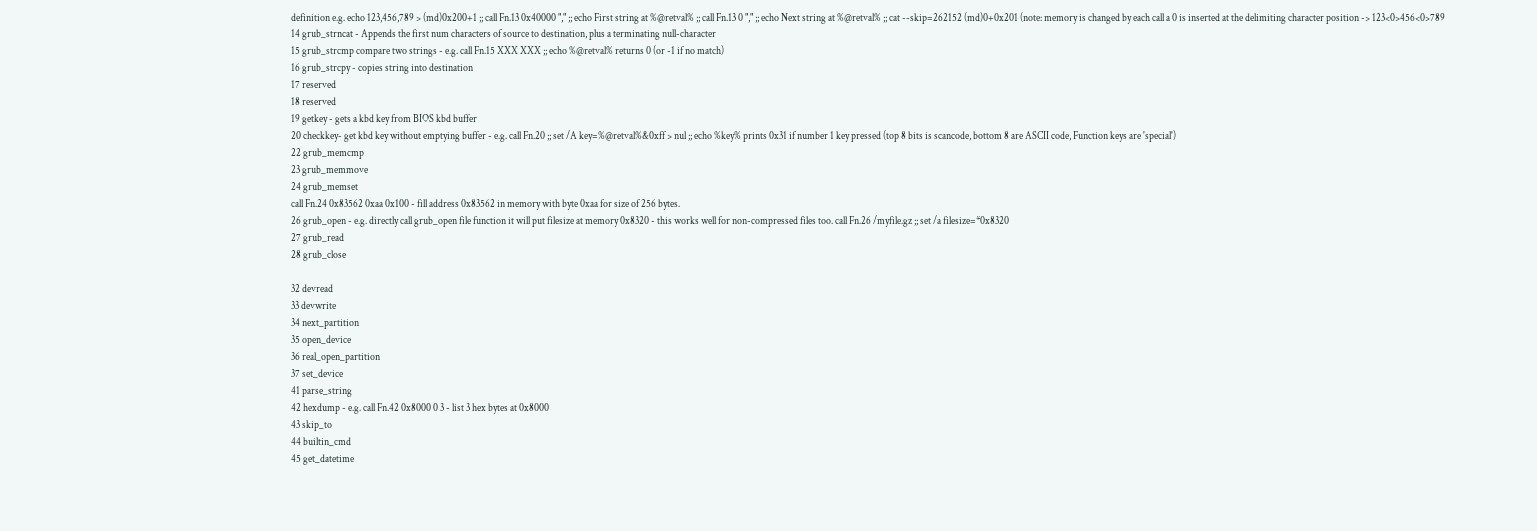definition e.g. echo 123,456,789 > (md)0x200+1 ;; call Fn.13 0x40000 "," ;; echo First string at %@retval% ;; call Fn.13 0 "," ;; echo Next string at %@retval% ;; cat --skip=262152 (md)0+0x201 (note: memory is changed by each call a 0 is inserted at the delimiting character position -> 123<0>456<0>789
14 grub_strncat - Appends the first num characters of source to destination, plus a terminating null-character
15 grub_strcmp compare two strings - e.g. call Fn.15 XXX XXX ;; echo %@retval% returns 0 (or -1 if no match)
16 grub_strcpy - copies string into destination
17 reserved
18 reserved
19 getkey - gets a kbd key from BIOS kbd buffer
20 checkkey- get kbd key without emptying buffer - e.g. call Fn.20 ;; set /A key=%@retval%&0xff > nul ;; echo %key% prints 0x31 if number 1 key pressed (top 8 bits is scancode, bottom 8 are ASCII code, Function keys are 'special')
22 grub_memcmp
23 grub_memmove
24 grub_memset
call Fn.24 0x83562 0xaa 0x100 - fill address 0x83562 in memory with byte 0xaa for size of 256 bytes.
26 grub_open - e.g. directly call grub_open file function it will put filesize at memory 0x8320 - this works well for non-compressed files too. call Fn.26 /myfile.gz ;; set /a filesize=*0x8320
27 grub_read
28 grub_close

32 devread
33 devwrite
34 next_partition
35 open_device
36 real_open_partition
37 set_device
41 parse_string
42 hexdump - e.g. call Fn.42 0x8000 0 3 - list 3 hex bytes at 0x8000
43 skip_to
44 builtin_cmd
45 get_datetime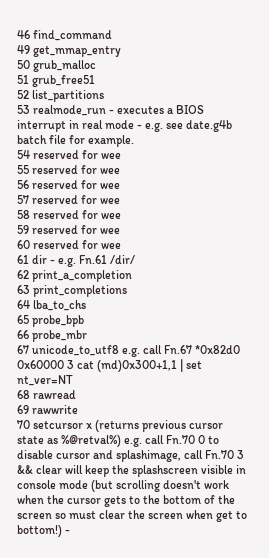46 find_command
49 get_mmap_entry
50 grub_malloc
51 grub_free51
52 list_partitions
53 realmode_run - executes a BIOS interrupt in real mode - e.g. see date.g4b batch file for example.
54 reserved for wee
55 reserved for wee
56 reserved for wee
57 reserved for wee
58 reserved for wee
59 reserved for wee
60 reserved for wee
61 dir - e.g. Fn.61 /dir/
62 print_a_completion
63 print_completions
64 lba_to_chs
65 probe_bpb
66 probe_mbr
67 unicode_to_utf8 e.g. call Fn.67 *0x82d0 0x60000 3 cat (md)0x300+1,1 | set nt_ver=NT
68 rawread
69 rawwrite
70 setcursor x (returns previous cursor state as %@retval%) e.g. call Fn.70 0 to disable cursor and splashimage, call Fn.70 3 && clear will keep the splashscreen visible in console mode (but scrolling doesn't work when the cursor gets to the bottom of the screen so must clear the screen when get to bottom!) -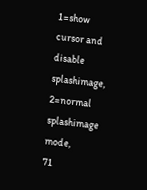1=show cursor and disable splashimage, 2=normal splashimage mode,
71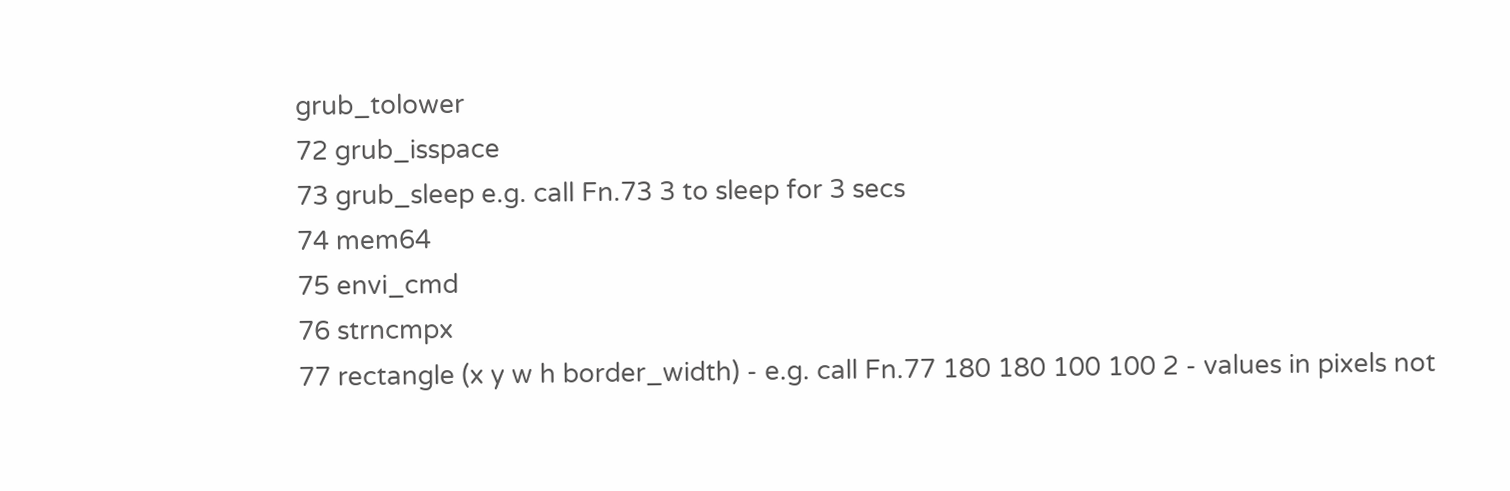grub_tolower
72 grub_isspace
73 grub_sleep e.g. call Fn.73 3 to sleep for 3 secs
74 mem64
75 envi_cmd
76 strncmpx
77 rectangle (x y w h border_width) - e.g. call Fn.77 180 180 100 100 2 - values in pixels not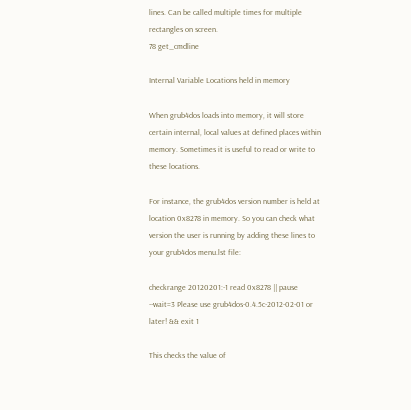lines. Can be called multiple times for multiple rectangles on screen.
78 get_cmdline

Internal Variable Locations held in memory

When grub4dos loads into memory, it will store certain internal, local values at defined places within memory. Sometimes it is useful to read or write to these locations.

For instance, the grub4dos version number is held at location 0x8278 in memory. So you can check what version the user is running by adding these lines to your grub4dos menu.lst file:

checkrange 20120201:-1 read 0x8278 || pause --wait=3 Please use grub4dos-0.4.5c-2012-02-01 or later! && exit 1

This checks the value of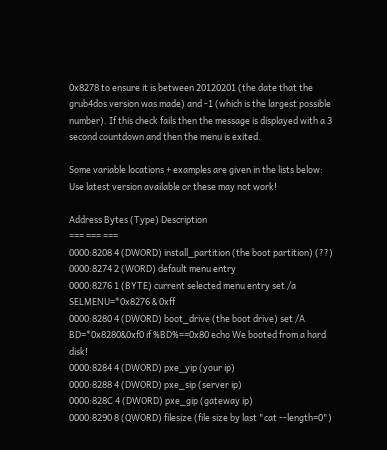0x8278 to ensure it is between 20120201 (the date that the grub4dos version was made) and -1 (which is the largest possible number). If this check fails then the message is displayed with a 3 second countdown and then the menu is exited.

Some variable locations + examples are given in the lists below: Use latest version available or these may not work!

Address Bytes (Type) Description
=== === ===
0000:8208 4 (DWORD) install_partition (the boot partition) (??)
0000:8274 2 (WORD) default menu entry
0000:8276 1 (BYTE) current selected menu entry set /a SELMENU=*0x8276 & 0xff
0000:8280 4 (DWORD) boot_drive (the boot drive) set /A BD=*0x8280&0xf0 if %BD%==0x80 echo We booted from a hard disk!
0000:8284 4 (DWORD) pxe_yip (your ip)
0000:8288 4 (DWORD) pxe_sip (server ip)
0000:828C 4 (DWORD) pxe_gip (gateway ip)
0000:8290 8 (QWORD) filesize (file size by last "cat --length=0")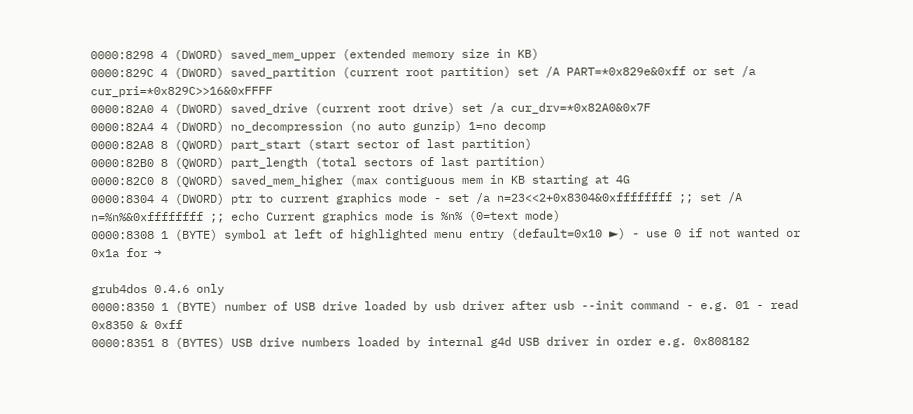0000:8298 4 (DWORD) saved_mem_upper (extended memory size in KB)
0000:829C 4 (DWORD) saved_partition (current root partition) set /A PART=*0x829e&0xff or set /a cur_pri=*0x829C>>16&0xFFFF
0000:82A0 4 (DWORD) saved_drive (current root drive) set /a cur_drv=*0x82A0&0x7F
0000:82A4 4 (DWORD) no_decompression (no auto gunzip) 1=no decomp
0000:82A8 8 (QWORD) part_start (start sector of last partition)
0000:82B0 8 (QWORD) part_length (total sectors of last partition)
0000:82C0 8 (QWORD) saved_mem_higher (max contiguous mem in KB starting at 4G
0000:8304 4 (DWORD) ptr to current graphics mode - set /a n=23<<2+0x8304&0xffffffff ;; set /A n=%n%&0xffffffff ;; echo Current graphics mode is %n% (0=text mode)
0000:8308 1 (BYTE) symbol at left of highlighted menu entry (default=0x10 ►) - use 0 if not wanted or 0x1a for →

grub4dos 0.4.6 only
0000:8350 1 (BYTE) number of USB drive loaded by usb driver after usb --init command - e.g. 01 - read 0x8350 & 0xff
0000:8351 8 (BYTES) USB drive numbers loaded by internal g4d USB driver in order e.g. 0x808182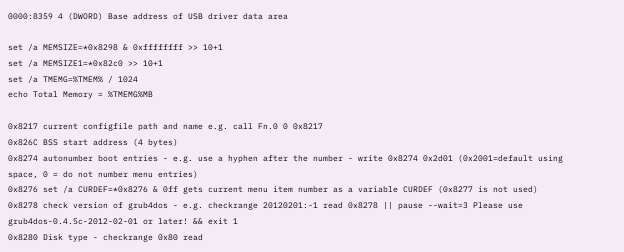0000:8359 4 (DWORD) Base address of USB driver data area

set /a MEMSIZE=*0x8298 & 0xffffffff >> 10+1
set /a MEMSIZE1=*0x82c0 >> 10+1
set /a TMEMG=%TMEM% / 1024
echo Total Memory = %TMEMG%MB

0x8217 current configfile path and name e.g. call Fn.0 0 0x8217
0x826C BSS start address (4 bytes)
0x8274 autonumber boot entries - e.g. use a hyphen after the number - write 0x8274 0x2d01 (0x2001=default using space, 0 = do not number menu entries)
0x8276 set /a CURDEF=*0x8276 & 0ff gets current menu item number as a variable CURDEF (0x8277 is not used)
0x8278 check version of grub4dos - e.g. checkrange 20120201:-1 read 0x8278 || pause --wait=3 Please use grub4dos-0.4.5c-2012-02-01 or later! && exit 1
0x8280 Disk type - checkrange 0x80 read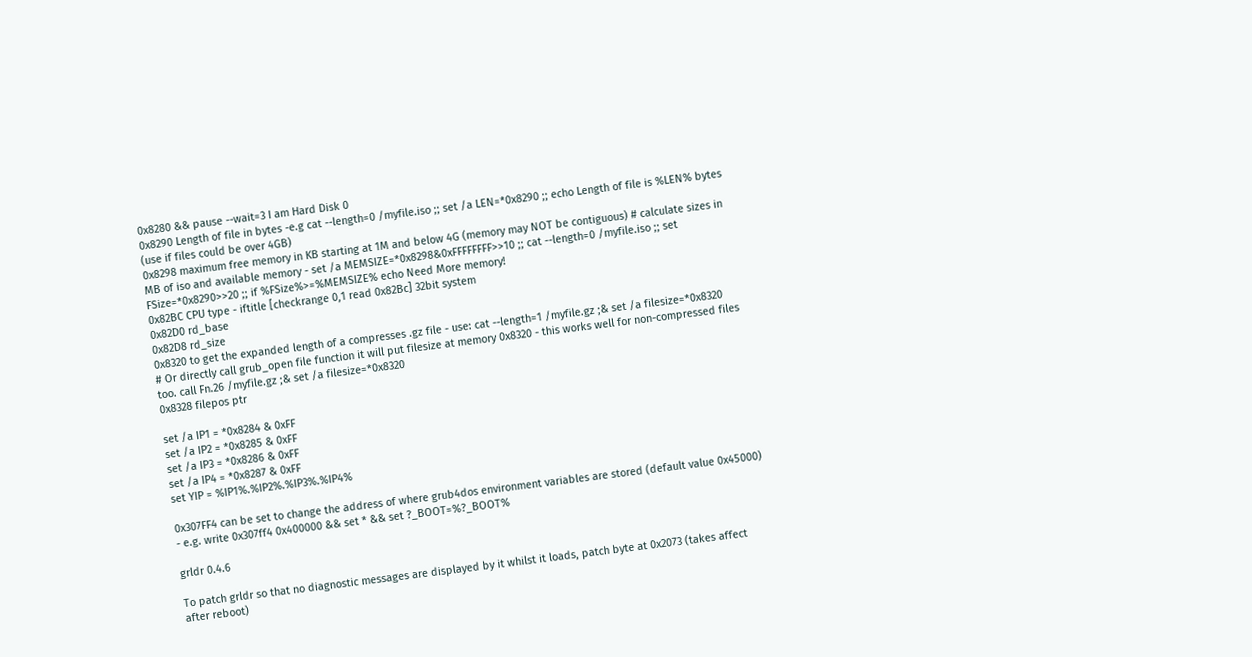0x8280 && pause --wait=3 I am Hard Disk 0
0x8290 Length of file in bytes -e.g cat --length=0 /myfile.iso ;; set /a LEN=*0x8290 ;; echo Length of file is %LEN% bytes (use if files could be over 4GB)
0x8298 maximum free memory in KB starting at 1M and below 4G (memory may NOT be contiguous) # calculate sizes in MB of iso and available memory - set /a MEMSIZE=*0x8298&0xFFFFFFFF>>10 ;; cat --length=0 /myfile.iso ;; set FSize=*0x8290>>20 ;; if %FSize%>=%MEMSIZE% echo Need More memory!
0x82BC CPU type - iftitle [checkrange 0,1 read 0x82Bc] 32bit system
0x82D0 rd_base
0x82D8 rd_size
0x8320 to get the expanded length of a compresses .gz file - use: cat --length=1 /myfile.gz ;& set /a filesize=*0x8320
# Or directly call grub_open file function it will put filesize at memory 0x8320 - this works well for non-compressed files too. call Fn.26 /myfile.gz ;& set /a filesize=*0x8320
0x8328 filepos ptr

set /a IP1 = *0x8284 & 0xFF
set /a IP2 = *0x8285 & 0xFF
set /a IP3 = *0x8286 & 0xFF
set /a IP4 = *0x8287 & 0xFF
set YIP = %IP1%.%IP2%.%IP3%.%IP4%

0x307FF4 can be set to change the address of where grub4dos environment variables are stored (default value 0x45000) - e.g. write 0x307ff4 0x400000 && set * && set ?_BOOT=%?_BOOT%

grldr 0.4.6

To patch grldr so that no diagnostic messages are displayed by it whilst it loads, patch byte at 0x2073 (takes affect after reboot)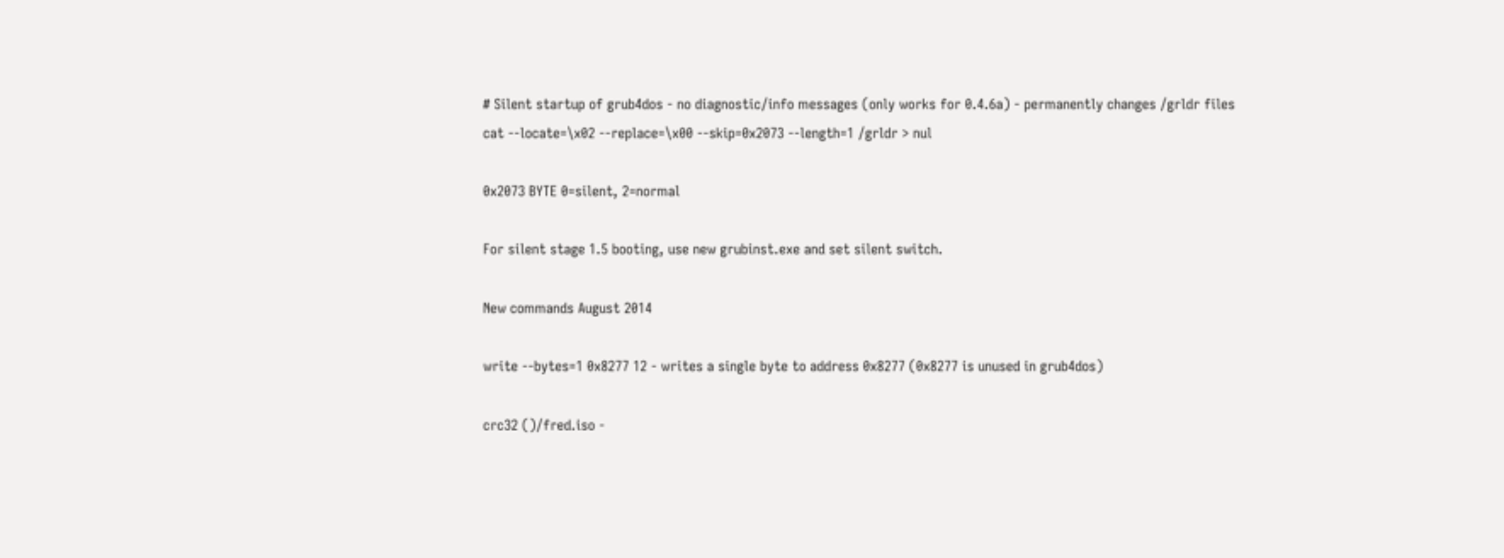# Silent startup of grub4dos - no diagnostic/info messages (only works for 0.4.6a) - permanently changes /grldr files
cat --locate=\x02 --replace=\x00 --skip=0x2073 --length=1 /grldr > nul

0x2073 BYTE 0=silent, 2=normal

For silent stage 1.5 booting, use new grubinst.exe and set silent switch.

New commands August 2014

write --bytes=1 0x8277 12 - writes a single byte to address 0x8277 (0x8277 is unused in grub4dos)

crc32 ()/fred.iso -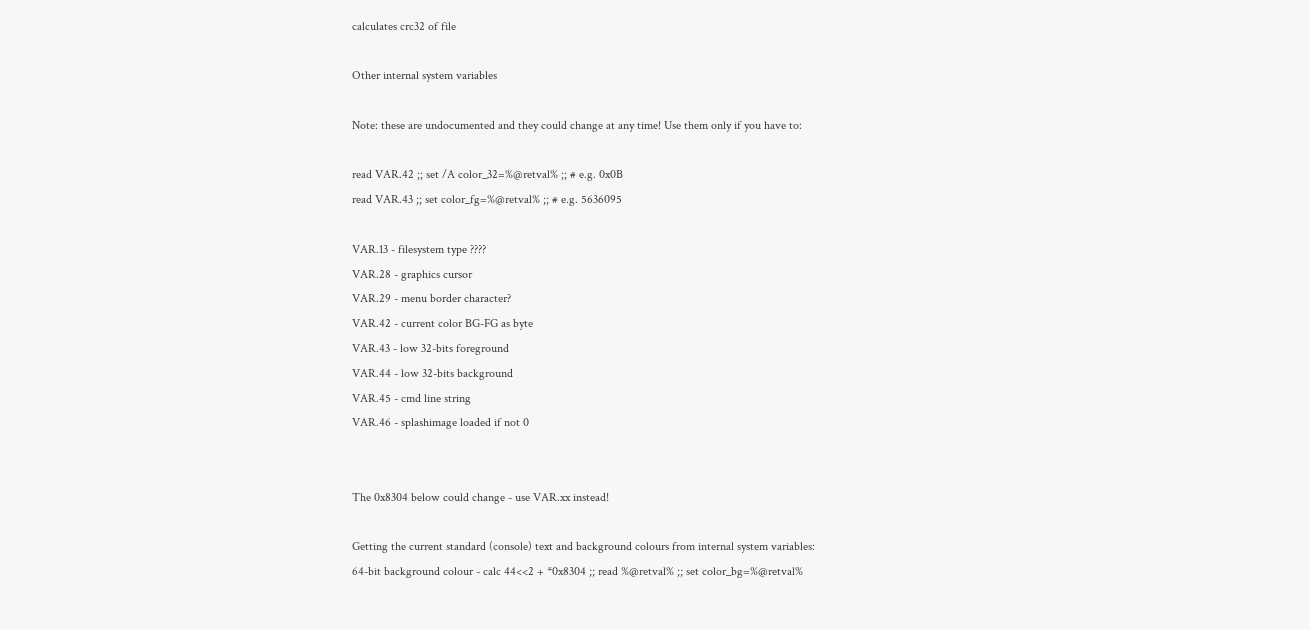calculates crc32 of file

Other internal system variables

Note: these are undocumented and they could change at any time! Use them only if you have to:

read VAR.42 ;; set /A color_32=%@retval% ;; # e.g. 0x0B
read VAR.43 ;; set color_fg=%@retval% ;; # e.g. 5636095

VAR.13 - filesystem type ????
VAR.28 - graphics cursor
VAR.29 - menu border character?
VAR.42 - current color BG-FG as byte
VAR.43 - low 32-bits foreground
VAR.44 - low 32-bits background
VAR.45 - cmd line string
VAR.46 - splashimage loaded if not 0


The 0x8304 below could change - use VAR.xx instead!

Getting the current standard (console) text and background colours from internal system variables:
64-bit background colour - calc 44<<2 + *0x8304 ;; read %@retval% ;; set color_bg=%@retval%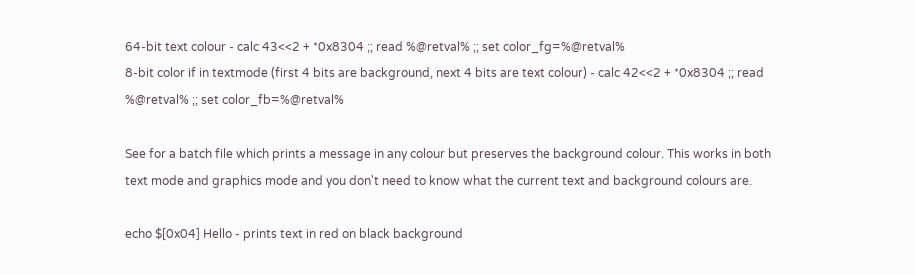64-bit text colour - calc 43<<2 + *0x8304 ;; read %@retval% ;; set color_fg=%@retval%
8-bit color if in textmode (first 4 bits are background, next 4 bits are text colour) - calc 42<<2 + *0x8304 ;; read %@retval% ;; set color_fb=%@retval%

See for a batch file which prints a message in any colour but preserves the background colour. This works in both text mode and graphics mode and you don't need to know what the current text and background colours are.

echo $[0x04] Hello - prints text in red on black background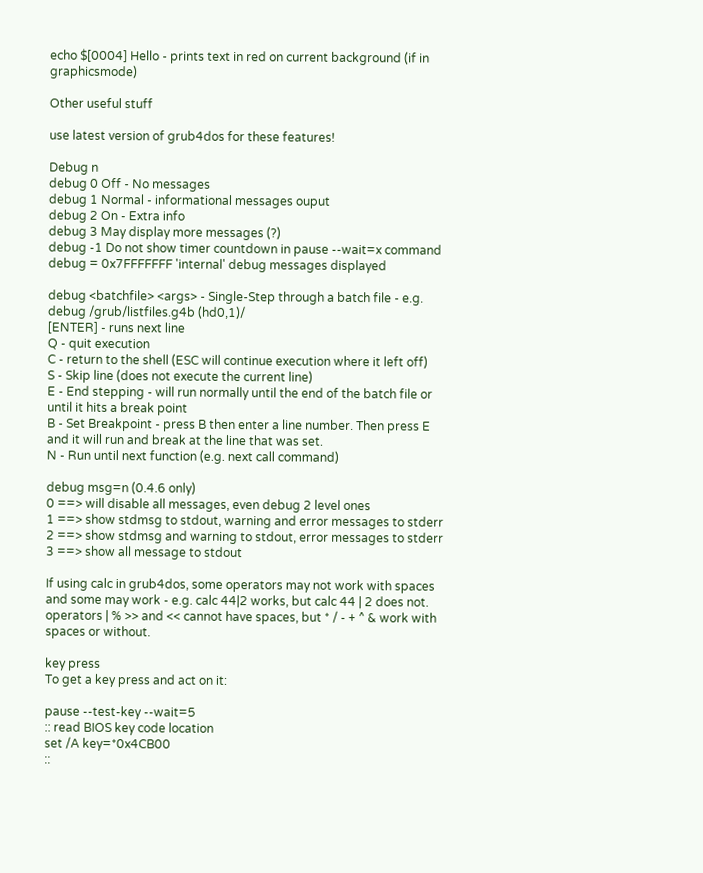echo $[0004] Hello - prints text in red on current background (if in graphicsmode)

Other useful stuff

use latest version of grub4dos for these features!

Debug n
debug 0 Off - No messages
debug 1 Normal - informational messages ouput
debug 2 On - Extra info
debug 3 May display more messages (?)
debug -1 Do not show timer countdown in pause --wait=x command
debug = 0x7FFFFFFF 'internal' debug messages displayed

debug <batchfile> <args> - Single-Step through a batch file - e.g. debug /grub/listfiles.g4b (hd0,1)/
[ENTER] - runs next line
Q - quit execution
C - return to the shell (ESC will continue execution where it left off)
S - Skip line (does not execute the current line)
E - End stepping - will run normally until the end of the batch file or until it hits a break point
B - Set Breakpoint - press B then enter a line number. Then press E and it will run and break at the line that was set.
N - Run until next function (e.g. next call command)

debug msg=n (0.4.6 only)
0 ==> will disable all messages, even debug 2 level ones
1 ==> show stdmsg to stdout, warning and error messages to stderr
2 ==> show stdmsg and warning to stdout, error messages to stderr
3 ==> show all message to stdout

If using calc in grub4dos, some operators may not work with spaces and some may work - e.g. calc 44|2 works, but calc 44 | 2 does not.
operators | % >> and << cannot have spaces, but * / - + ^ & work with spaces or without.

key press
To get a key press and act on it:

pause --test-key --wait=5
:: read BIOS key code location
set /A key=*0x4CB00
::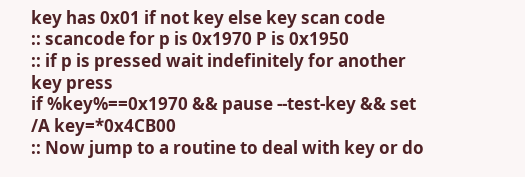key has 0x01 if not key else key scan code
:: scancode for p is 0x1970 P is 0x1950
:: if p is pressed wait indefinitely for another key press
if %key%==0x1970 && pause --test-key && set /A key=*0x4CB00
:: Now jump to a routine to deal with key or do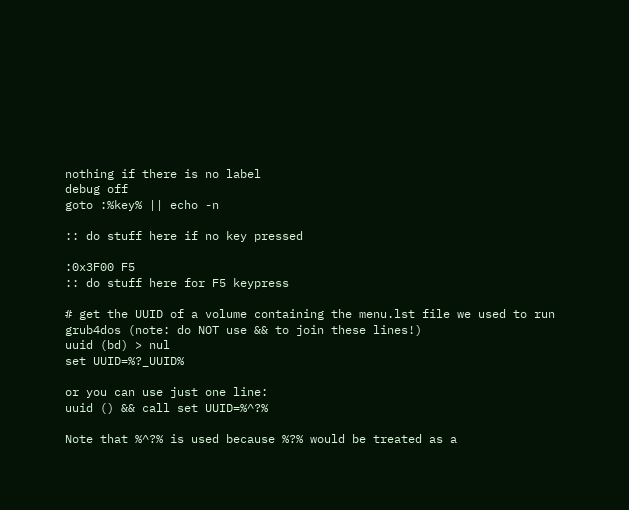nothing if there is no label
debug off
goto :%key% || echo -n

:: do stuff here if no key pressed

:0x3F00 F5
:: do stuff here for F5 keypress

# get the UUID of a volume containing the menu.lst file we used to run grub4dos (note: do NOT use && to join these lines!)
uuid (bd) > nul
set UUID=%?_UUID%

or you can use just one line:
uuid () && call set UUID=%^?%

Note that %^?% is used because %?% would be treated as a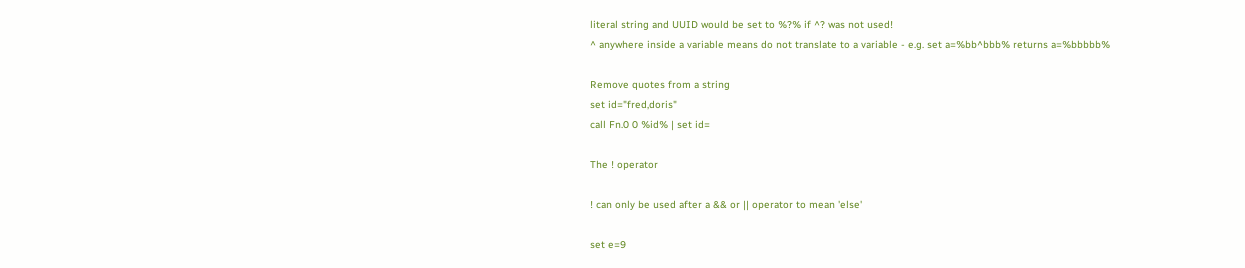literal string and UUID would be set to %?% if ^? was not used!
^ anywhere inside a variable means do not translate to a variable - e.g. set a=%bb^bbb% returns a=%bbbbb%

Remove quotes from a string
set id="fred,doris"
call Fn.0 0 %id% | set id=

The ! operator

! can only be used after a && or || operator to mean 'else'

set e=9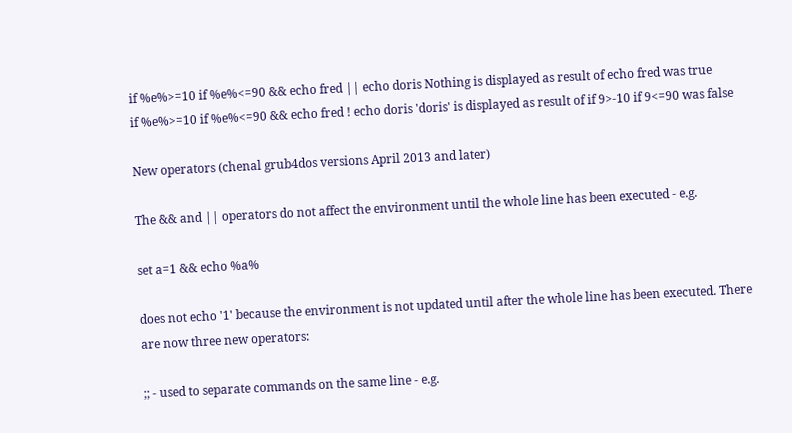if %e%>=10 if %e%<=90 && echo fred || echo doris Nothing is displayed as result of echo fred was true
if %e%>=10 if %e%<=90 && echo fred ! echo doris 'doris' is displayed as result of if 9>-10 if 9<=90 was false

New operators (chenal grub4dos versions April 2013 and later)

The && and || operators do not affect the environment until the whole line has been executed - e.g.

set a=1 && echo %a%

does not echo '1' because the environment is not updated until after the whole line has been executed. There are now three new operators:

;; - used to separate commands on the same line - e.g.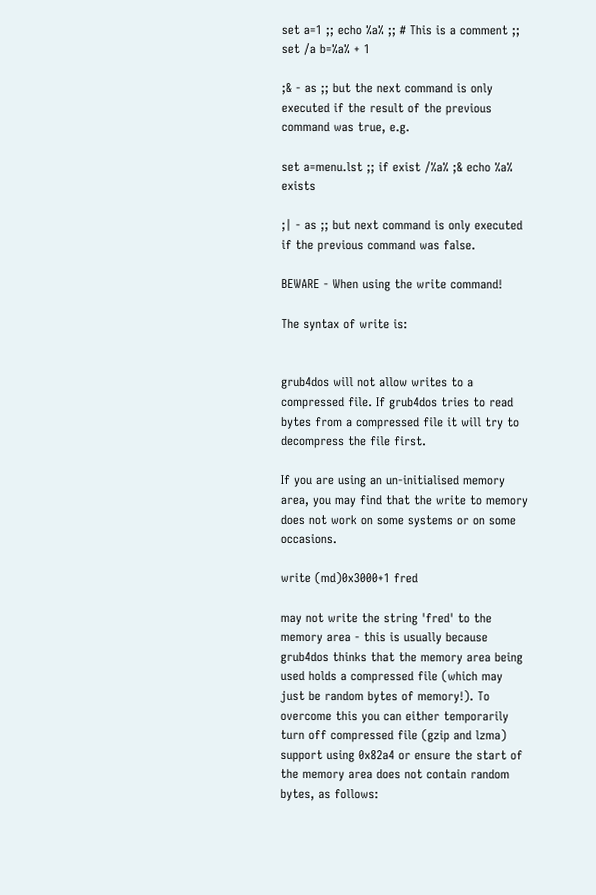set a=1 ;; echo %a% ;; # This is a comment ;; set /a b=%a% + 1

;& - as ;; but the next command is only executed if the result of the previous command was true, e.g.

set a=menu.lst ;; if exist /%a% ;& echo %a% exists

;| - as ;; but next command is only executed if the previous command was false.

BEWARE - When using the write command!

The syntax of write is:


grub4dos will not allow writes to a compressed file. If grub4dos tries to read bytes from a compressed file it will try to decompress the file first.

If you are using an un-initialised memory area, you may find that the write to memory does not work on some systems or on some occasions.

write (md)0x3000+1 fred

may not write the string 'fred' to the memory area - this is usually because grub4dos thinks that the memory area being used holds a compressed file (which may just be random bytes of memory!). To overcome this you can either temporarily turn off compressed file (gzip and lzma) support using 0x82a4 or ensure the start of the memory area does not contain random bytes, as follows: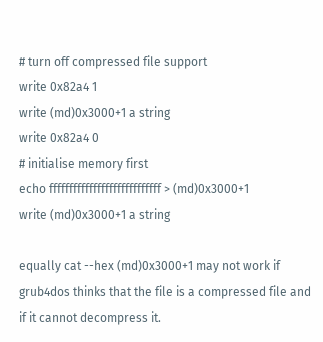# turn off compressed file support
write 0x82a4 1
write (md)0x3000+1 a string
write 0x82a4 0
# initialise memory first
echo ffffffffffffffffffffffffffff > (md)0x3000+1
write (md)0x3000+1 a string

equally cat --hex (md)0x3000+1 may not work if grub4dos thinks that the file is a compressed file and if it cannot decompress it.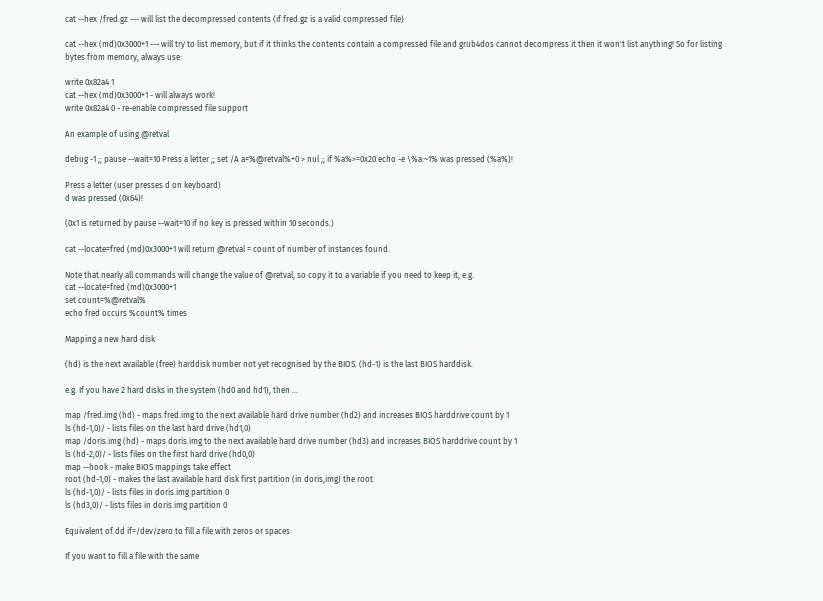cat --hex /fred.gz --- will list the decompressed contents (if fred.gz is a valid compressed file)

cat --hex (md)0x3000+1 --- will try to list memory, but if it thinks the contents contain a compressed file and grub4dos cannot decompress it then it won't list anything! So for listing bytes from memory, always use:

write 0x82a4 1
cat --hex (md)0x3000+1 - will always work!
write 0x82a4 0 - re-enable compressed file support

An example of using @retval

debug -1 ;; pause --wait=10 Press a letter ;; set /A a=%@retval%+0 > nul ;; if %a%>=0x20 echo -e \%a:~1% was pressed (%a%)!

Press a letter (user presses d on keyboard)
d was pressed (0x64)!

(0x1 is returned by pause --wait=10 if no key is pressed within 10 seconds.)

cat --locate=fred (md)0x3000+1 will return @retval = count of number of instances found.

Note that nearly all commands will change the value of @retval, so copy it to a variable if you need to keep it, e.g.
cat --locate=fred (md)0x3000+1
set count=%@retval%
echo fred occurs %count% times

Mapping a new hard disk

(hd) is the next available (free) harddisk number not yet recognised by the BIOS. (hd-1) is the last BIOS harddisk.

e.g. If you have 2 hard disks in the system (hd0 and hd1), then ...

map /fred.img (hd) - maps fred.img to the next available hard drive number (hd2) and increases BIOS harddrive count by 1
ls (hd-1,0)/ - lists files on the last hard drive (hd1,0)
map /doris.img (hd) - maps doris.img to the next available hard drive number (hd3) and increases BIOS harddrive count by 1
ls (hd-2,0)/ - lists files on the first hard drive (hd0,0)
map --hook - make BIOS mappings take effect
root (hd-1,0) - makes the last available hard disk first partition (in doris,img) the root
ls (hd-1,0)/ - lists files in doris.img partition 0
ls (hd3,0)/ - lists files in doris.img partition 0

Equivalent of dd if=/dev/zero to fill a file with zeros or spaces

If you want to fill a file with the same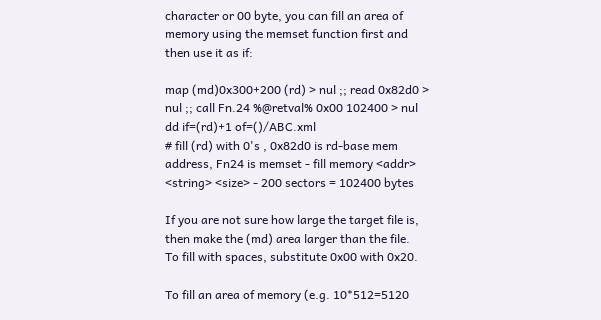character or 00 byte, you can fill an area of memory using the memset function first and then use it as if:

map (md)0x300+200 (rd) > nul ;; read 0x82d0 > nul ;; call Fn.24 %@retval% 0x00 102400 > nul dd if=(rd)+1 of=()/ABC.xml
# fill (rd) with 0's , 0x82d0 is rd-base mem address, Fn24 is memset - fill memory <addr> <string> <size> - 200 sectors = 102400 bytes

If you are not sure how large the target file is, then make the (md) area larger than the file.
To fill with spaces, substitute 0x00 with 0x20.

To fill an area of memory (e.g. 10*512=5120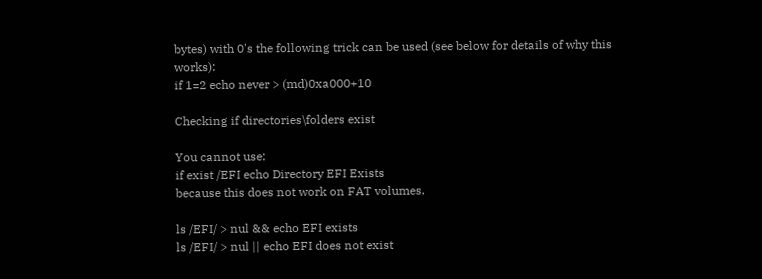bytes) with 0's the following trick can be used (see below for details of why this works):
if 1=2 echo never > (md)0xa000+10

Checking if directories\folders exist

You cannot use:
if exist /EFI echo Directory EFI Exists
because this does not work on FAT volumes.

ls /EFI/ > nul && echo EFI exists
ls /EFI/ > nul || echo EFI does not exist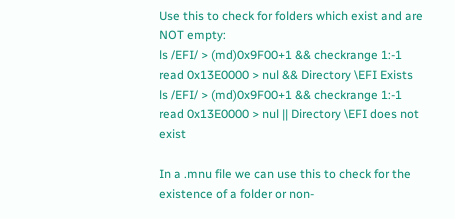Use this to check for folders which exist and are NOT empty:
ls /EFI/ > (md)0x9F00+1 && checkrange 1:-1 read 0x13E0000 > nul && Directory \EFI Exists
ls /EFI/ > (md)0x9F00+1 && checkrange 1:-1 read 0x13E0000 > nul || Directory \EFI does not exist

In a .mnu file we can use this to check for the existence of a folder or non-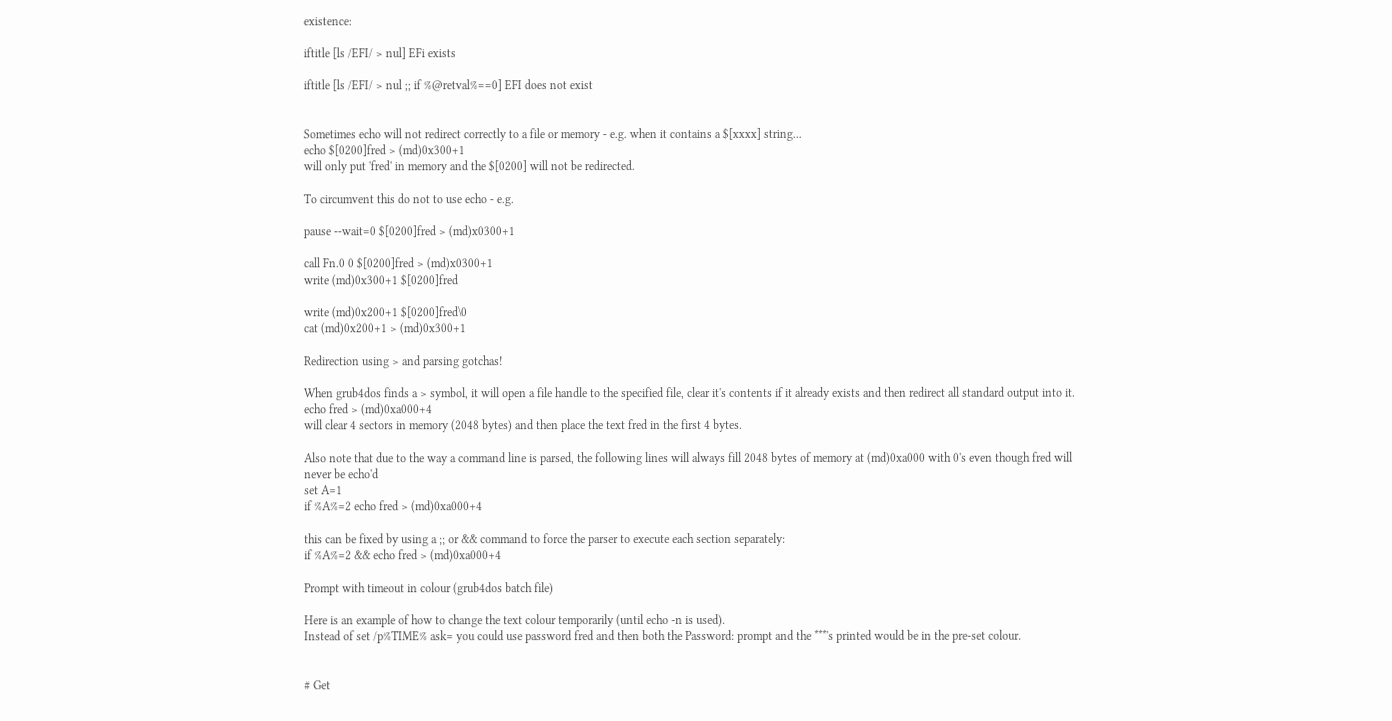existence:

iftitle [ls /EFI/ > nul] EFi exists

iftitle [ls /EFI/ > nul ;; if %@retval%==0] EFI does not exist


Sometimes echo will not redirect correctly to a file or memory - e.g. when it contains a $[xxxx] string...
echo $[0200]fred > (md)0x300+1
will only put 'fred' in memory and the $[0200] will not be redirected.

To circumvent this do not to use echo - e.g.

pause --wait=0 $[0200]fred > (md)x0300+1

call Fn.0 0 $[0200]fred > (md)x0300+1
write (md)0x300+1 $[0200]fred

write (md)0x200+1 $[0200]fred\0
cat (md)0x200+1 > (md)0x300+1

Redirection using > and parsing gotchas!

When grub4dos finds a > symbol, it will open a file handle to the specified file, clear it's contents if it already exists and then redirect all standard output into it.
echo fred > (md)0xa000+4
will clear 4 sectors in memory (2048 bytes) and then place the text fred in the first 4 bytes.

Also note that due to the way a command line is parsed, the following lines will always fill 2048 bytes of memory at (md)0xa000 with 0's even though fred will never be echo'd
set A=1
if %A%=2 echo fred > (md)0xa000+4

this can be fixed by using a ;; or && command to force the parser to execute each section separately:
if %A%=2 && echo fred > (md)0xa000+4

Prompt with timeout in colour (grub4dos batch file)

Here is an example of how to change the text colour temporarily (until echo -n is used).
Instead of set /p%TIME% ask= you could use password fred and then both the Password: prompt and the ***'s printed would be in the pre-set colour.


# Get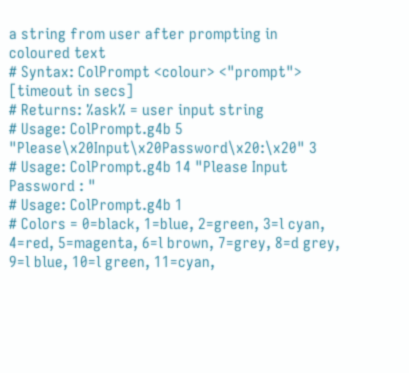a string from user after prompting in coloured text
# Syntax: ColPrompt <colour> <"prompt"> [timeout in secs]
# Returns: %ask% = user input string
# Usage: ColPrompt.g4b 5 "Please\x20Input\x20Password\x20:\x20" 3
# Usage: ColPrompt.g4b 14 "Please Input Password : "
# Usage: ColPrompt.g4b 1
# Colors = 0=black, 1=blue, 2=green, 3=l cyan, 4=red, 5=magenta, 6=l brown, 7=grey, 8=d grey, 9=l blue, 10=l green, 11=cyan,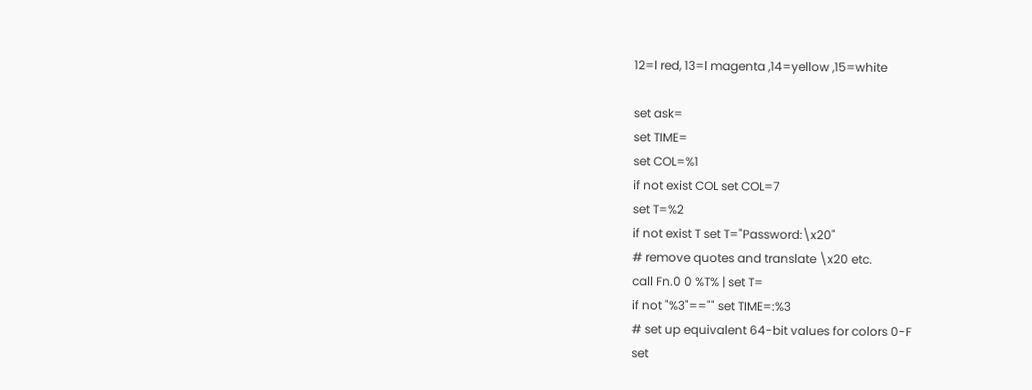12=l red, 13=l magenta ,14=yellow ,15=white

set ask=
set TIME=
set COL=%1
if not exist COL set COL=7
set T=%2
if not exist T set T="Password:\x20"
# remove quotes and translate \x20 etc.
call Fn.0 0 %T% | set T=
if not "%3"=="" set TIME=:%3
# set up equivalent 64-bit values for colors 0-F
set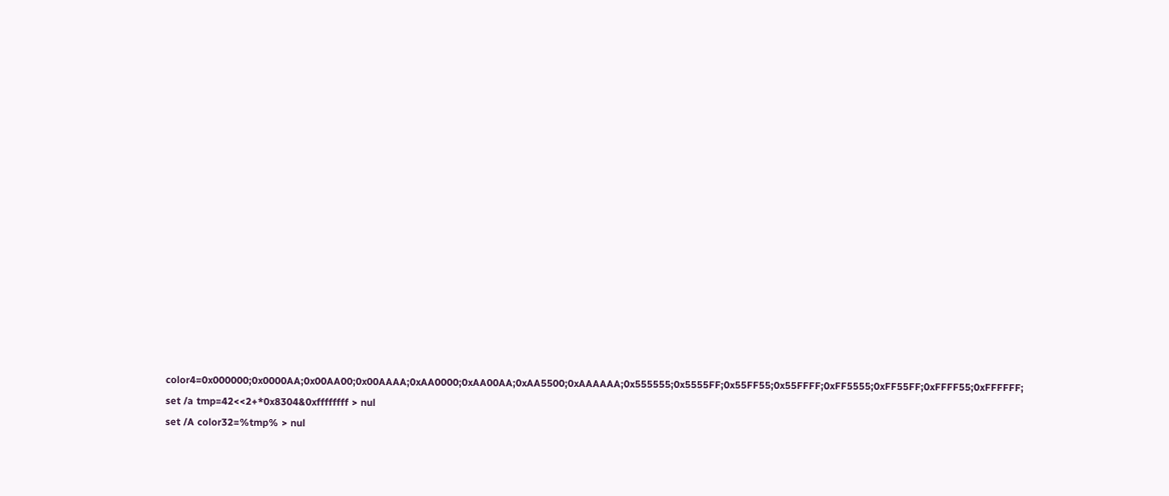color4=0x000000;0x0000AA;0x00AA00;0x00AAAA;0xAA0000;0xAA00AA;0xAA5500;0xAAAAAA;0x555555;0x5555FF;0x55FF55;0x55FFFF;0xFF5555;0xFF55FF;0xFFFF55;0xFFFFFF;
set /a tmp=42<<2+*0x8304&0xffffffff > nul
set /A color32=%tmp% > nul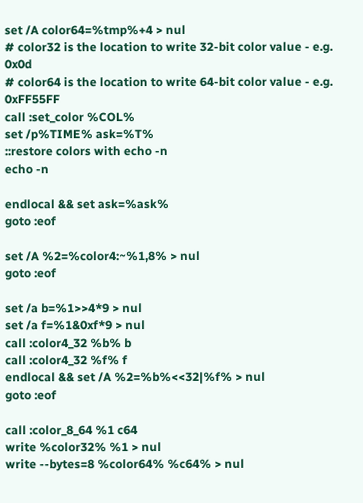set /A color64=%tmp%+4 > nul
# color32 is the location to write 32-bit color value - e.g. 0x0d
# color64 is the location to write 64-bit color value - e.g. 0xFF55FF
call :set_color %COL%
set /p%TIME% ask=%T%
::restore colors with echo -n
echo -n

endlocal && set ask=%ask%
goto :eof

set /A %2=%color4:~%1,8% > nul
goto :eof

set /a b=%1>>4*9 > nul
set /a f=%1&0xf*9 > nul
call :color4_32 %b% b
call :color4_32 %f% f
endlocal && set /A %2=%b%<<32|%f% > nul
goto :eof

call :color_8_64 %1 c64
write %color32% %1 > nul
write --bytes=8 %color64% %c64% > nul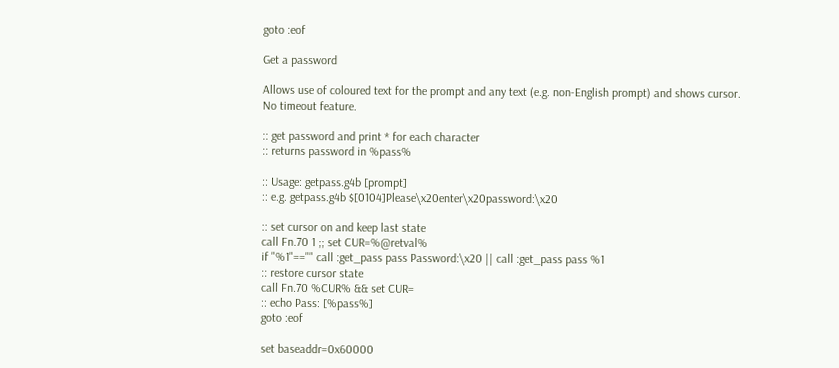goto :eof

Get a password

Allows use of coloured text for the prompt and any text (e.g. non-English prompt) and shows cursor.
No timeout feature.

:: get password and print * for each character
:: returns password in %pass%

:: Usage: getpass.g4b [prompt]
:: e.g. getpass.g4b $[0104]Please\x20enter\x20password:\x20

:: set cursor on and keep last state
call Fn.70 1 ;; set CUR=%@retval%
if "%1"=="" call :get_pass pass Password:\x20 || call :get_pass pass %1
:: restore cursor state
call Fn.70 %CUR% && set CUR=
:: echo Pass: [%pass%]
goto :eof

set baseaddr=0x60000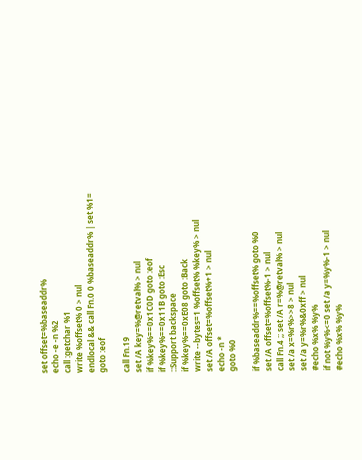set offset=%baseaddr%
echo -e -n %2
call :getchar %1
write %offset% 0 > nul
endlocal && call Fn.0 0 %baseaddr% | set %1=
goto :eof

call Fn.19
set /A key=%@retval% > nul
if %key%==0x1C0D goto :eof
if %key%==0x11B goto :Esc
::Support backspace
if %key%==0xE08 goto :Back
write --bytes=1 %offset% %key% > nul
set /A offset=%offset%+1 > nul
echo -n *
goto %0

if %baseaddr%==%offset% goto %0
set /A offset=%offset%-1 > nul
call Fn.4 ;; set /A r=%@retval% > nul
set /a x=%r%>>8 > nul
set /a y=%r%&0xff > nul
#echo %x% %y%
if not %y%<=0 set /a y=%y%-1 > nul
#echo %x% %y%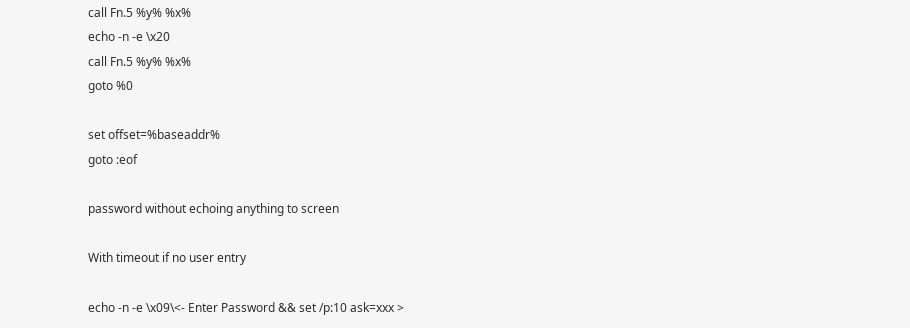call Fn.5 %y% %x%
echo -n -e \x20
call Fn.5 %y% %x%
goto %0

set offset=%baseaddr%
goto :eof

password without echoing anything to screen

With timeout if no user entry

echo -n -e \x09\<- Enter Password && set /p:10 ask=xxx >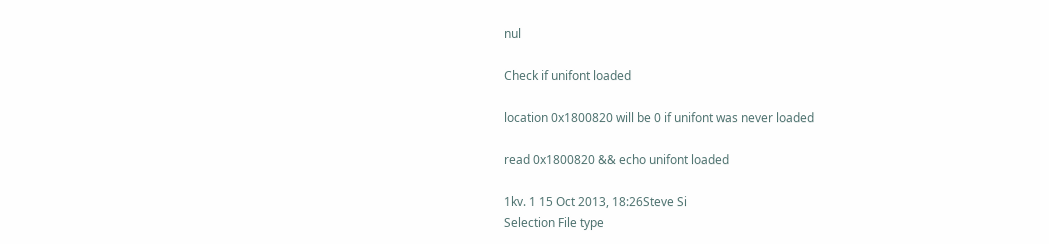nul

Check if unifont loaded

location 0x1800820 will be 0 if unifont was never loaded

read 0x1800820 && echo unifont loaded

1kv. 1 15 Oct 2013, 18:26Steve Si
Selection File type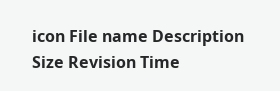icon File name Description Size Revision Time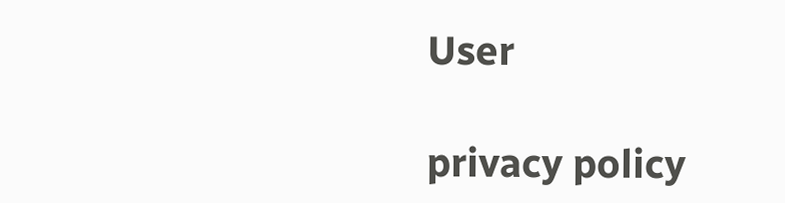User

privacy policy